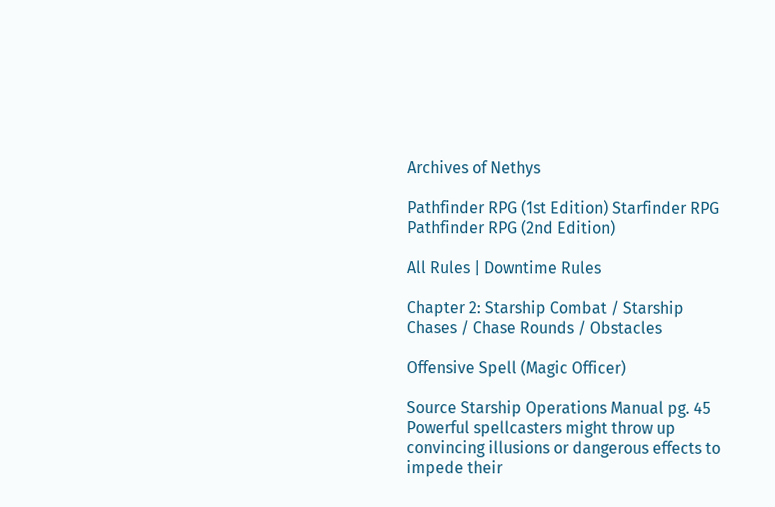Archives of Nethys

Pathfinder RPG (1st Edition) Starfinder RPG Pathfinder RPG (2nd Edition)

All Rules | Downtime Rules

Chapter 2: Starship Combat / Starship Chases / Chase Rounds / Obstacles

Offensive Spell (Magic Officer)

Source Starship Operations Manual pg. 45
Powerful spellcasters might throw up convincing illusions or dangerous effects to impede their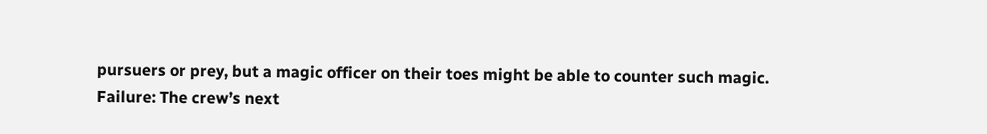pursuers or prey, but a magic officer on their toes might be able to counter such magic.
Failure: The crew’s next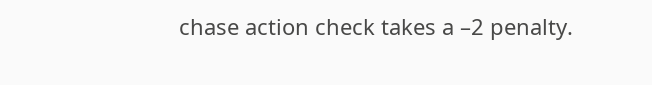chase action check takes a –2 penalty.